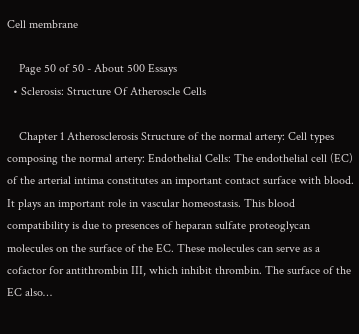Cell membrane

    Page 50 of 50 - About 500 Essays
  • Sclerosis: Structure Of Atheroscle Cells

    Chapter 1 Atherosclerosis Structure of the normal artery: Cell types composing the normal artery: Endothelial Cells: The endothelial cell (EC) of the arterial intima constitutes an important contact surface with blood. It plays an important role in vascular homeostasis. This blood compatibility is due to presences of heparan sulfate proteoglycan molecules on the surface of the EC. These molecules can serve as a cofactor for antithrombin III, which inhibit thrombin. The surface of the EC also…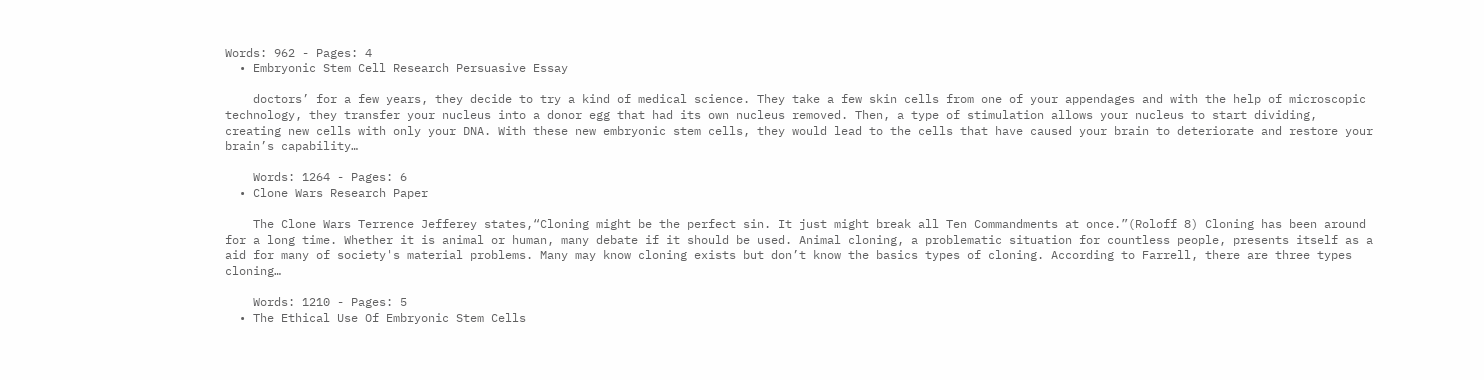Words: 962 - Pages: 4
  • Embryonic Stem Cell Research Persuasive Essay

    doctors’ for a few years, they decide to try a kind of medical science. They take a few skin cells from one of your appendages and with the help of microscopic technology, they transfer your nucleus into a donor egg that had its own nucleus removed. Then, a type of stimulation allows your nucleus to start dividing, creating new cells with only your DNA. With these new embryonic stem cells, they would lead to the cells that have caused your brain to deteriorate and restore your brain’s capability…

    Words: 1264 - Pages: 6
  • Clone Wars Research Paper

    The Clone Wars Terrence Jefferey states,“Cloning might be the perfect sin. It just might break all Ten Commandments at once.”(Roloff 8) Cloning has been around for a long time. Whether it is animal or human, many debate if it should be used. Animal cloning, a problematic situation for countless people, presents itself as a aid for many of society's material problems. Many may know cloning exists but don’t know the basics types of cloning. According to Farrell, there are three types cloning…

    Words: 1210 - Pages: 5
  • The Ethical Use Of Embryonic Stem Cells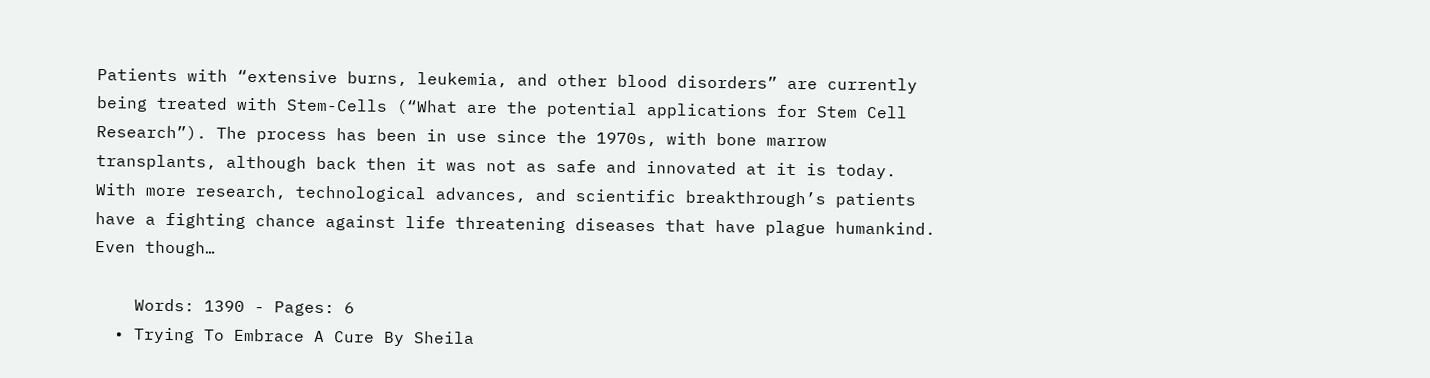Patients with “extensive burns, leukemia, and other blood disorders” are currently being treated with Stem-Cells (“What are the potential applications for Stem Cell Research”). The process has been in use since the 1970s, with bone marrow transplants, although back then it was not as safe and innovated at it is today. With more research, technological advances, and scientific breakthrough’s patients have a fighting chance against life threatening diseases that have plague humankind. Even though…

    Words: 1390 - Pages: 6
  • Trying To Embrace A Cure By Sheila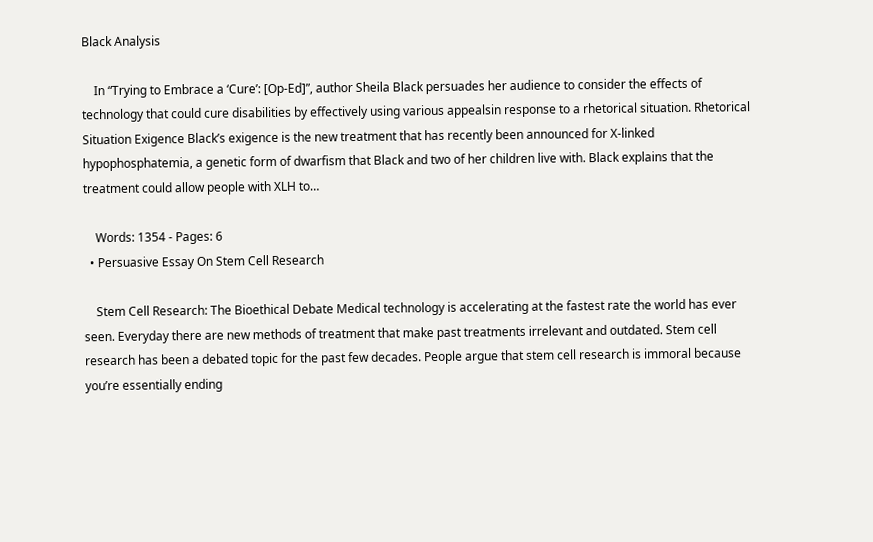Black Analysis

    In “Trying to Embrace a ‘Cure’: [Op-Ed]”, author Sheila Black persuades her audience to consider the effects of technology that could cure disabilities by effectively using various appealsin response to a rhetorical situation. Rhetorical Situation Exigence Black’s exigence is the new treatment that has recently been announced for X-linked hypophosphatemia, a genetic form of dwarfism that Black and two of her children live with. Black explains that the treatment could allow people with XLH to…

    Words: 1354 - Pages: 6
  • Persuasive Essay On Stem Cell Research

    Stem Cell Research: The Bioethical Debate Medical technology is accelerating at the fastest rate the world has ever seen. Everyday there are new methods of treatment that make past treatments irrelevant and outdated. Stem cell research has been a debated topic for the past few decades. People argue that stem cell research is immoral because you’re essentially ending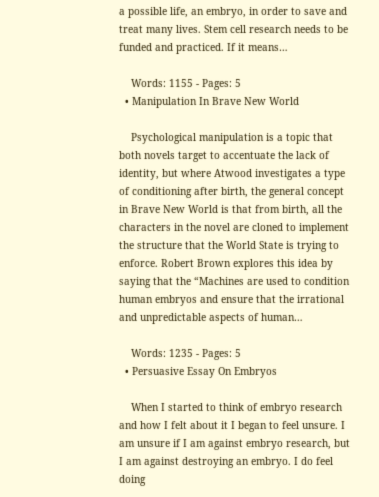a possible life, an embryo, in order to save and treat many lives. Stem cell research needs to be funded and practiced. If it means…

    Words: 1155 - Pages: 5
  • Manipulation In Brave New World

    Psychological manipulation is a topic that both novels target to accentuate the lack of identity, but where Atwood investigates a type of conditioning after birth, the general concept in Brave New World is that from birth, all the characters in the novel are cloned to implement the structure that the World State is trying to enforce. Robert Brown explores this idea by saying that the “Machines are used to condition human embryos and ensure that the irrational and unpredictable aspects of human…

    Words: 1235 - Pages: 5
  • Persuasive Essay On Embryos

    When I started to think of embryo research and how I felt about it I began to feel unsure. I am unsure if I am against embryo research, but I am against destroying an embryo. I do feel doing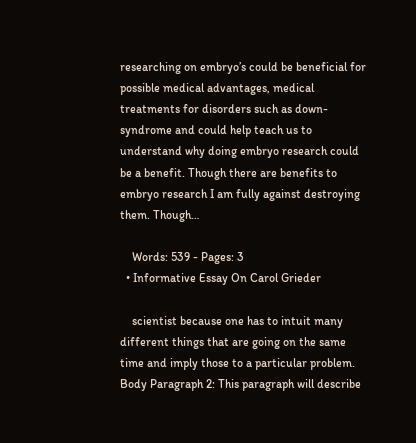researching on embryo’s could be beneficial for possible medical advantages, medical treatments for disorders such as down-syndrome and could help teach us to understand why doing embryo research could be a benefit. Though there are benefits to embryo research I am fully against destroying them. Though…

    Words: 539 - Pages: 3
  • Informative Essay On Carol Grieder

    scientist because one has to intuit many different things that are going on the same time and imply those to a particular problem. Body Paragraph 2: This paragraph will describe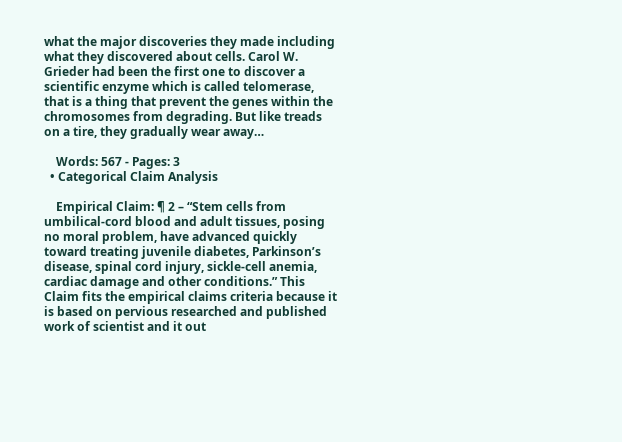what the major discoveries they made including what they discovered about cells. Carol W. Grieder had been the first one to discover a scientific enzyme which is called telomerase, that is a thing that prevent the genes within the chromosomes from degrading. But like treads on a tire, they gradually wear away…

    Words: 567 - Pages: 3
  • Categorical Claim Analysis

    Empirical Claim: ¶ 2 – “Stem cells from umbilical-cord blood and adult tissues, posing no moral problem, have advanced quickly toward treating juvenile diabetes, Parkinson’s disease, spinal cord injury, sickle-cell anemia, cardiac damage and other conditions.” This Claim fits the empirical claims criteria because it is based on pervious researched and published work of scientist and it out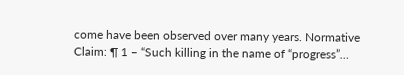come have been observed over many years. Normative Claim: ¶ 1 – “Such killing in the name of “progress”…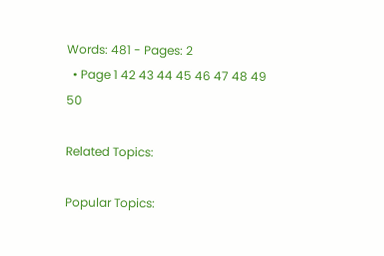Words: 481 - Pages: 2
  • Page 1 42 43 44 45 46 47 48 49 50

Related Topics:

Popular Topics: